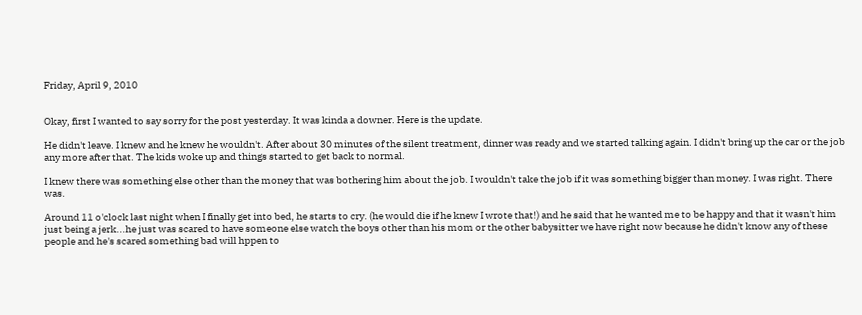Friday, April 9, 2010


Okay, first I wanted to say sorry for the post yesterday. It was kinda a downer. Here is the update.

He didn't leave. I knew and he knew he wouldn't. After about 30 minutes of the silent treatment, dinner was ready and we started talking again. I didn't bring up the car or the job any more after that. The kids woke up and things started to get back to normal.

I knew there was something else other than the money that was bothering him about the job. I wouldn't take the job if it was something bigger than money. I was right. There was.

Around 11 o'clock last night when I finally get into bed, he starts to cry. (he would die if he knew I wrote that!) and he said that he wanted me to be happy and that it wasn't him just being a jerk...he just was scared to have someone else watch the boys other than his mom or the other babysitter we have right now because he didn't know any of these people and he's scared something bad will hppen to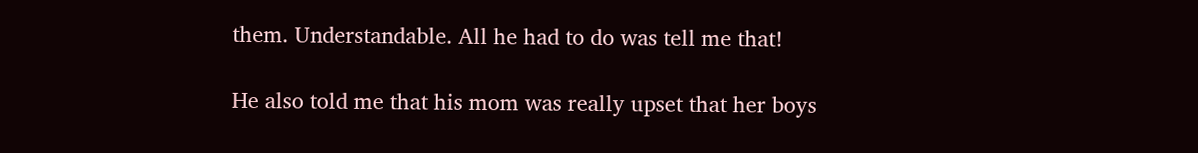them. Understandable. All he had to do was tell me that!

He also told me that his mom was really upset that her boys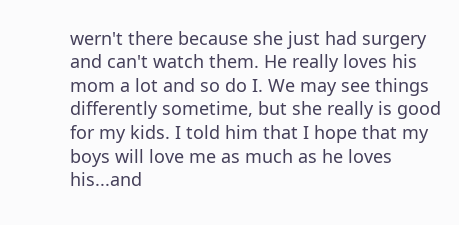wern't there because she just had surgery and can't watch them. He really loves his mom a lot and so do I. We may see things differently sometime, but she really is good for my kids. I told him that I hope that my boys will love me as much as he loves his...and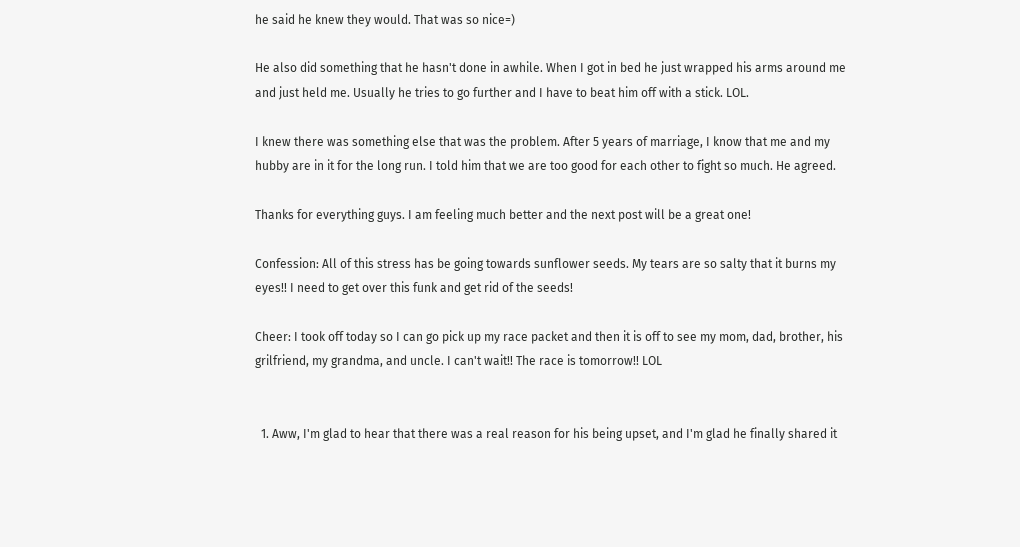he said he knew they would. That was so nice=)

He also did something that he hasn't done in awhile. When I got in bed he just wrapped his arms around me and just held me. Usually he tries to go further and I have to beat him off with a stick. LOL.

I knew there was something else that was the problem. After 5 years of marriage, I know that me and my hubby are in it for the long run. I told him that we are too good for each other to fight so much. He agreed.

Thanks for everything guys. I am feeling much better and the next post will be a great one!

Confession: All of this stress has be going towards sunflower seeds. My tears are so salty that it burns my eyes!! I need to get over this funk and get rid of the seeds!

Cheer: I took off today so I can go pick up my race packet and then it is off to see my mom, dad, brother, his grilfriend, my grandma, and uncle. I can't wait!! The race is tomorrow!! LOL


  1. Aww, I'm glad to hear that there was a real reason for his being upset, and I'm glad he finally shared it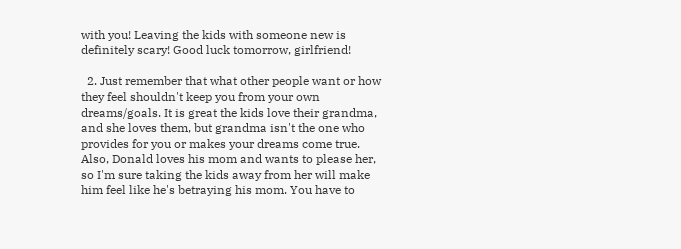with you! Leaving the kids with someone new is definitely scary! Good luck tomorrow, girlfriend!

  2. Just remember that what other people want or how they feel shouldn't keep you from your own dreams/goals. It is great the kids love their grandma, and she loves them, but grandma isn't the one who provides for you or makes your dreams come true. Also, Donald loves his mom and wants to please her, so I'm sure taking the kids away from her will make him feel like he's betraying his mom. You have to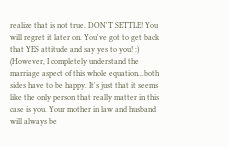realize that is not true. DON'T SETTLE! You will regret it later on. You've got to get back that YES attitude and say yes to you! :) (However, I completely understand the marriage aspect of this whole equation...both sides have to be happy. It's just that it seems like the only person that really matter in this case is you. Your mother in law and husband will always be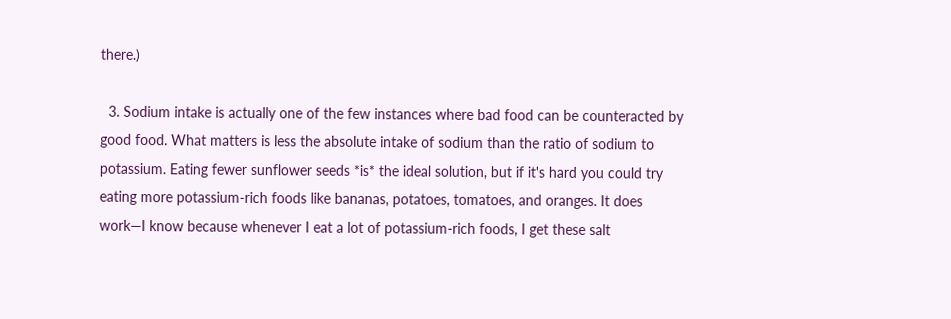there.)

  3. Sodium intake is actually one of the few instances where bad food can be counteracted by good food. What matters is less the absolute intake of sodium than the ratio of sodium to potassium. Eating fewer sunflower seeds *is* the ideal solution, but if it's hard you could try eating more potassium-rich foods like bananas, potatoes, tomatoes, and oranges. It does work—I know because whenever I eat a lot of potassium-rich foods, I get these salt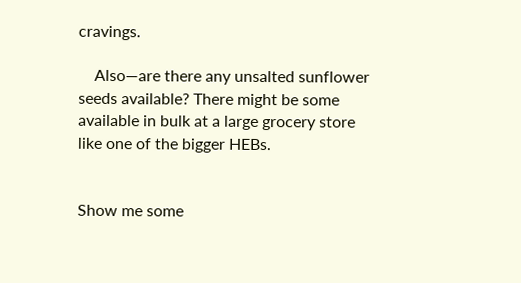cravings.

    Also—are there any unsalted sunflower seeds available? There might be some available in bulk at a large grocery store like one of the bigger HEBs.


Show me some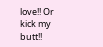love!! Or kick my butt!!